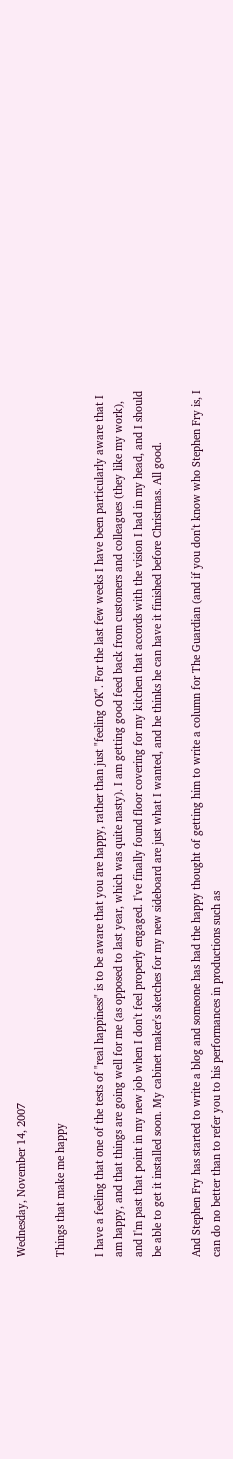Wednesday, November 14, 2007

Things that make me happy

I have a feeling that one of the tests of "real happiness" is to be aware that you are happy, rather than just "feeling OK". For the last few weeks I have been particularly aware that I am happy, and that things are going well for me (as opposed to last year, which was quite nasty). I am getting good feed back from customers and colleagues (they like my work), and I'm past that point in my new job when I don't feel properly engaged. I've finally found floor covering for my kitchen that accords with the vision I had in my head, and I should be able to get it installed soon. My cabinet maker's sketches for my new sideboard are just what I wanted, and he thinks he can have it finished before Christmas. All good.

And Stephen Fry has started to write a blog and someone has had the happy thought of getting him to write a column for The Guardian (and if you don't know who Stephen Fry is, I can do no better than to refer you to his performances in productions such as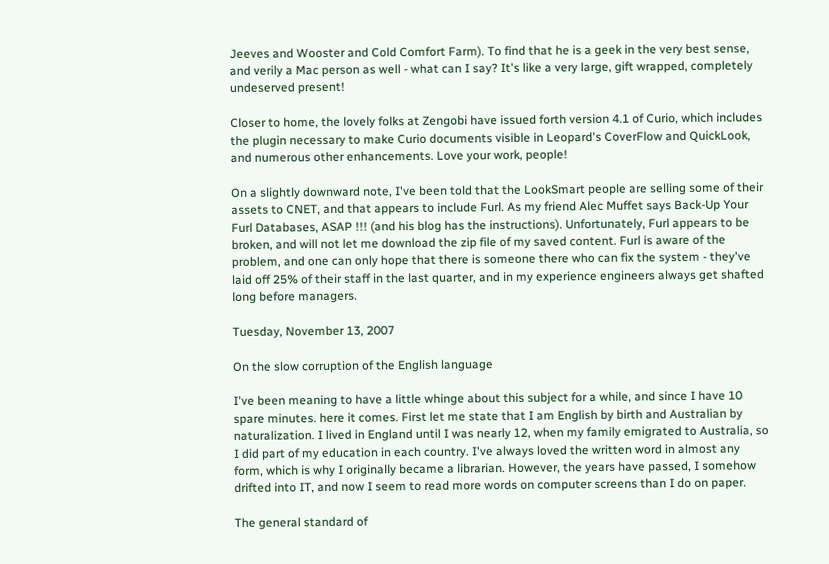Jeeves and Wooster and Cold Comfort Farm). To find that he is a geek in the very best sense, and verily a Mac person as well - what can I say? It's like a very large, gift wrapped, completely undeserved present!

Closer to home, the lovely folks at Zengobi have issued forth version 4.1 of Curio, which includes the plugin necessary to make Curio documents visible in Leopard's CoverFlow and QuickLook, and numerous other enhancements. Love your work, people!

On a slightly downward note, I've been told that the LookSmart people are selling some of their assets to CNET, and that appears to include Furl. As my friend Alec Muffet says Back-Up Your Furl Databases, ASAP !!! (and his blog has the instructions). Unfortunately, Furl appears to be broken, and will not let me download the zip file of my saved content. Furl is aware of the problem, and one can only hope that there is someone there who can fix the system - they've laid off 25% of their staff in the last quarter, and in my experience engineers always get shafted long before managers.

Tuesday, November 13, 2007

On the slow corruption of the English language

I've been meaning to have a little whinge about this subject for a while, and since I have 10 spare minutes. here it comes. First let me state that I am English by birth and Australian by naturalization. I lived in England until I was nearly 12, when my family emigrated to Australia, so I did part of my education in each country. I've always loved the written word in almost any form, which is why I originally became a librarian. However, the years have passed, I somehow drifted into IT, and now I seem to read more words on computer screens than I do on paper.

The general standard of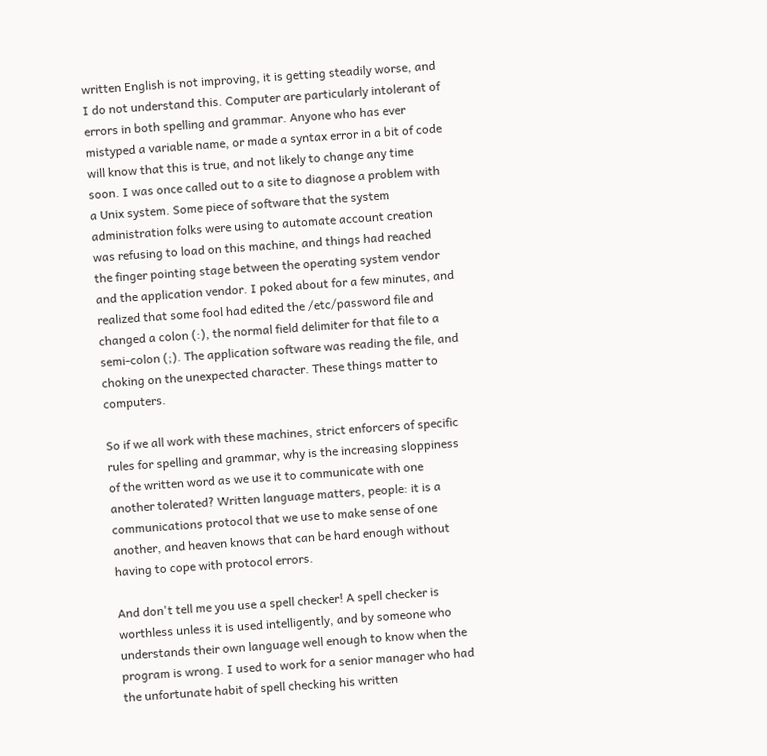written English is not improving, it is getting steadily worse, and I do not understand this. Computer are particularly intolerant of errors in both spelling and grammar. Anyone who has ever mistyped a variable name, or made a syntax error in a bit of code will know that this is true, and not likely to change any time soon. I was once called out to a site to diagnose a problem with a Unix system. Some piece of software that the system administration folks were using to automate account creation was refusing to load on this machine, and things had reached the finger pointing stage between the operating system vendor and the application vendor. I poked about for a few minutes, and realized that some fool had edited the /etc/password file and changed a colon (:), the normal field delimiter for that file to a semi-colon (;). The application software was reading the file, and choking on the unexpected character. These things matter to computers.

So if we all work with these machines, strict enforcers of specific rules for spelling and grammar, why is the increasing sloppiness of the written word as we use it to communicate with one another tolerated? Written language matters, people: it is a communications protocol that we use to make sense of one another, and heaven knows that can be hard enough without having to cope with protocol errors.

And don't tell me you use a spell checker! A spell checker is worthless unless it is used intelligently, and by someone who understands their own language well enough to know when the program is wrong. I used to work for a senior manager who had the unfortunate habit of spell checking his written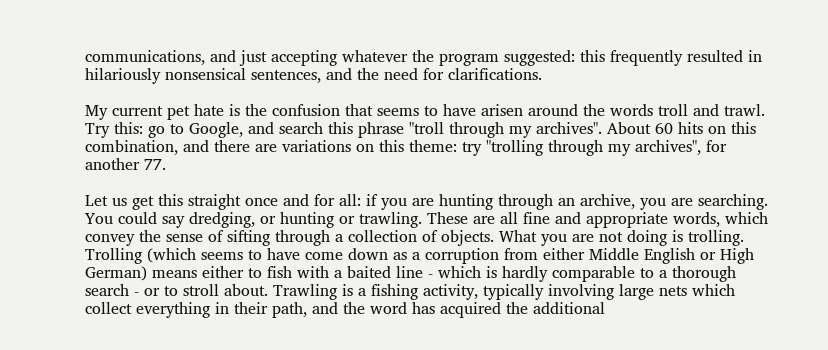communications, and just accepting whatever the program suggested: this frequently resulted in hilariously nonsensical sentences, and the need for clarifications.

My current pet hate is the confusion that seems to have arisen around the words troll and trawl. Try this: go to Google, and search this phrase "troll through my archives". About 60 hits on this combination, and there are variations on this theme: try "trolling through my archives", for another 77.

Let us get this straight once and for all: if you are hunting through an archive, you are searching. You could say dredging, or hunting or trawling. These are all fine and appropriate words, which convey the sense of sifting through a collection of objects. What you are not doing is trolling. Trolling (which seems to have come down as a corruption from either Middle English or High German) means either to fish with a baited line - which is hardly comparable to a thorough search - or to stroll about. Trawling is a fishing activity, typically involving large nets which collect everything in their path, and the word has acquired the additional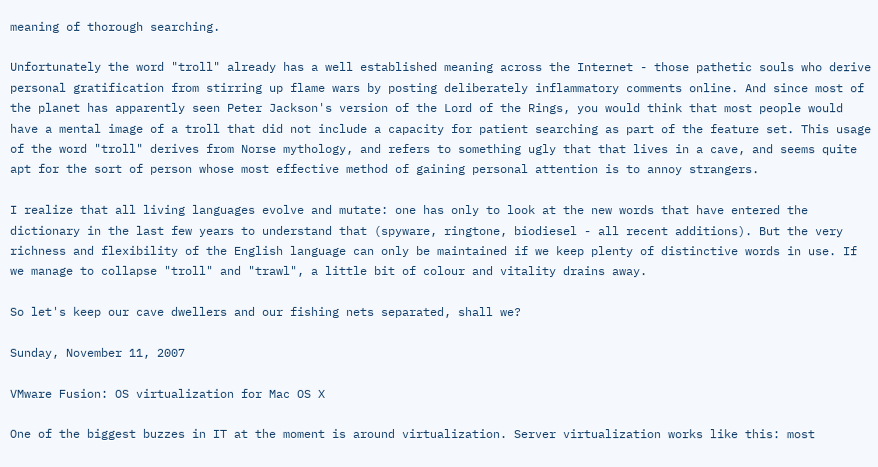meaning of thorough searching.

Unfortunately the word "troll" already has a well established meaning across the Internet - those pathetic souls who derive personal gratification from stirring up flame wars by posting deliberately inflammatory comments online. And since most of the planet has apparently seen Peter Jackson's version of the Lord of the Rings, you would think that most people would have a mental image of a troll that did not include a capacity for patient searching as part of the feature set. This usage of the word "troll" derives from Norse mythology, and refers to something ugly that that lives in a cave, and seems quite apt for the sort of person whose most effective method of gaining personal attention is to annoy strangers.

I realize that all living languages evolve and mutate: one has only to look at the new words that have entered the dictionary in the last few years to understand that (spyware, ringtone, biodiesel - all recent additions). But the very richness and flexibility of the English language can only be maintained if we keep plenty of distinctive words in use. If we manage to collapse "troll" and "trawl", a little bit of colour and vitality drains away.

So let's keep our cave dwellers and our fishing nets separated, shall we?

Sunday, November 11, 2007

VMware Fusion: OS virtualization for Mac OS X

One of the biggest buzzes in IT at the moment is around virtualization. Server virtualization works like this: most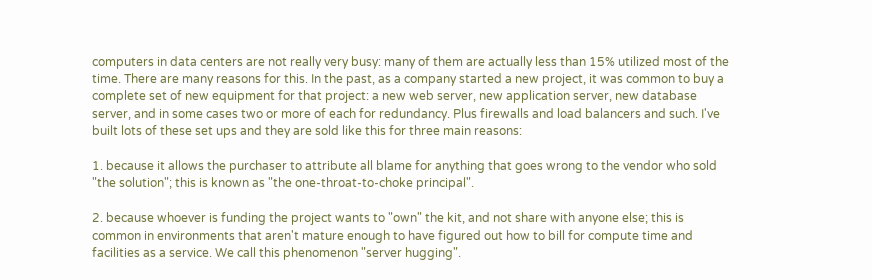computers in data centers are not really very busy: many of them are actually less than 15% utilized most of the time. There are many reasons for this. In the past, as a company started a new project, it was common to buy a complete set of new equipment for that project: a new web server, new application server, new database server, and in some cases two or more of each for redundancy. Plus firewalls and load balancers and such. I've built lots of these set ups and they are sold like this for three main reasons:

1. because it allows the purchaser to attribute all blame for anything that goes wrong to the vendor who sold "the solution"; this is known as "the one-throat-to-choke principal".

2. because whoever is funding the project wants to "own" the kit, and not share with anyone else; this is common in environments that aren't mature enough to have figured out how to bill for compute time and facilities as a service. We call this phenomenon "server hugging".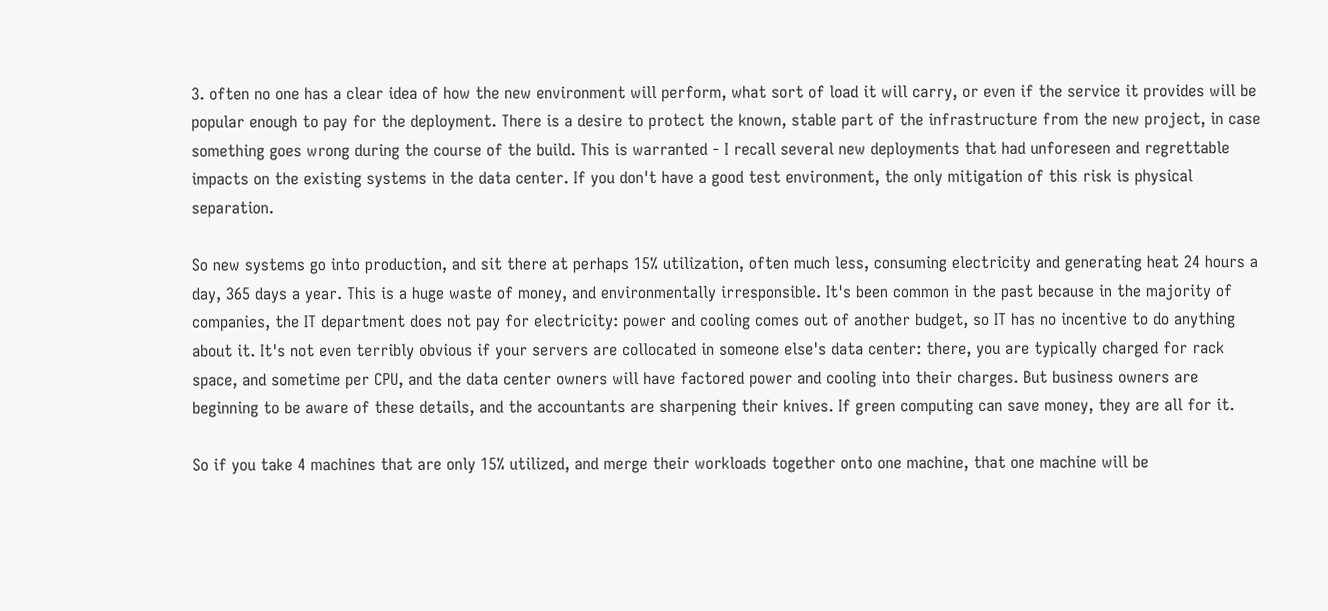3. often no one has a clear idea of how the new environment will perform, what sort of load it will carry, or even if the service it provides will be popular enough to pay for the deployment. There is a desire to protect the known, stable part of the infrastructure from the new project, in case something goes wrong during the course of the build. This is warranted - I recall several new deployments that had unforeseen and regrettable impacts on the existing systems in the data center. If you don't have a good test environment, the only mitigation of this risk is physical separation.

So new systems go into production, and sit there at perhaps 15% utilization, often much less, consuming electricity and generating heat 24 hours a day, 365 days a year. This is a huge waste of money, and environmentally irresponsible. It's been common in the past because in the majority of companies, the IT department does not pay for electricity: power and cooling comes out of another budget, so IT has no incentive to do anything about it. It's not even terribly obvious if your servers are collocated in someone else's data center: there, you are typically charged for rack space, and sometime per CPU, and the data center owners will have factored power and cooling into their charges. But business owners are beginning to be aware of these details, and the accountants are sharpening their knives. If green computing can save money, they are all for it.

So if you take 4 machines that are only 15% utilized, and merge their workloads together onto one machine, that one machine will be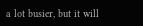a lot busier, but it will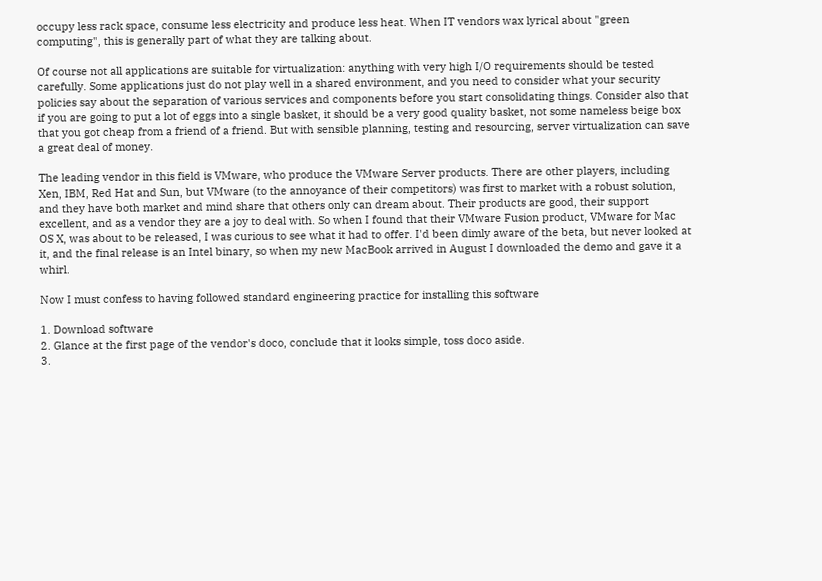occupy less rack space, consume less electricity and produce less heat. When IT vendors wax lyrical about "green computing", this is generally part of what they are talking about.

Of course not all applications are suitable for virtualization: anything with very high I/O requirements should be tested carefully. Some applications just do not play well in a shared environment, and you need to consider what your security policies say about the separation of various services and components before you start consolidating things. Consider also that if you are going to put a lot of eggs into a single basket, it should be a very good quality basket, not some nameless beige box that you got cheap from a friend of a friend. But with sensible planning, testing and resourcing, server virtualization can save a great deal of money.

The leading vendor in this field is VMware, who produce the VMware Server products. There are other players, including Xen, IBM, Red Hat and Sun, but VMware (to the annoyance of their competitors) was first to market with a robust solution, and they have both market and mind share that others only can dream about. Their products are good, their support excellent, and as a vendor they are a joy to deal with. So when I found that their VMware Fusion product, VMware for Mac OS X, was about to be released, I was curious to see what it had to offer. I'd been dimly aware of the beta, but never looked at it, and the final release is an Intel binary, so when my new MacBook arrived in August I downloaded the demo and gave it a whirl.

Now I must confess to having followed standard engineering practice for installing this software

1. Download software
2. Glance at the first page of the vendor's doco, conclude that it looks simple, toss doco aside.
3.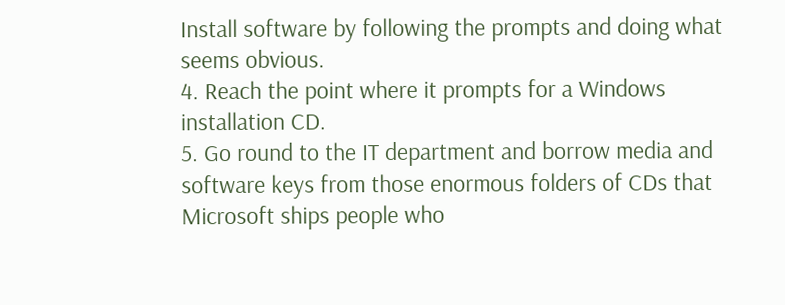Install software by following the prompts and doing what seems obvious.
4. Reach the point where it prompts for a Windows installation CD.
5. Go round to the IT department and borrow media and software keys from those enormous folders of CDs that Microsoft ships people who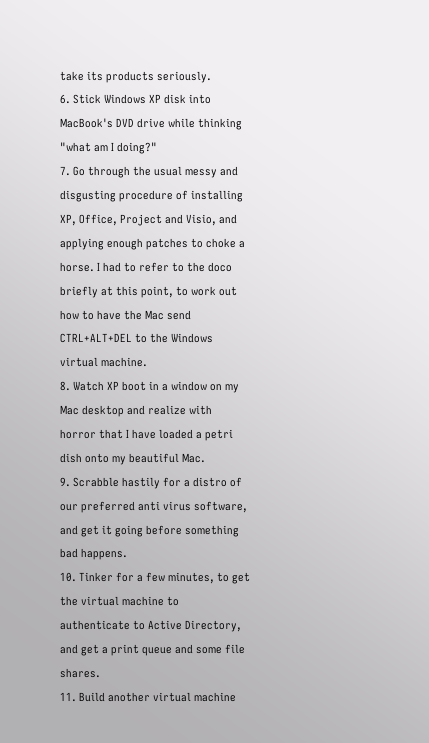take its products seriously.
6. Stick Windows XP disk into MacBook's DVD drive while thinking "what am I doing?"
7. Go through the usual messy and disgusting procedure of installing XP, Office, Project and Visio, and applying enough patches to choke a horse. I had to refer to the doco briefly at this point, to work out how to have the Mac send CTRL+ALT+DEL to the Windows virtual machine.
8. Watch XP boot in a window on my Mac desktop and realize with horror that I have loaded a petri dish onto my beautiful Mac.
9. Scrabble hastily for a distro of our preferred anti virus software, and get it going before something bad happens.
10. Tinker for a few minutes, to get the virtual machine to authenticate to Active Directory, and get a print queue and some file shares.
11. Build another virtual machine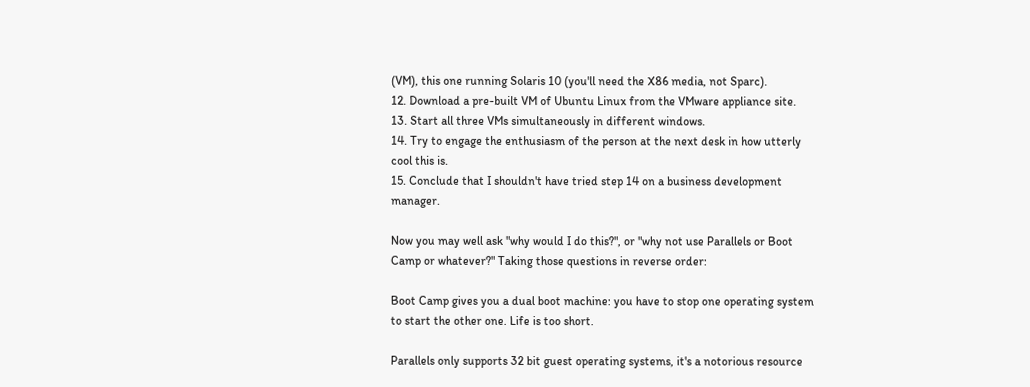(VM), this one running Solaris 10 (you'll need the X86 media, not Sparc).
12. Download a pre-built VM of Ubuntu Linux from the VMware appliance site.
13. Start all three VMs simultaneously in different windows.
14. Try to engage the enthusiasm of the person at the next desk in how utterly cool this is.
15. Conclude that I shouldn't have tried step 14 on a business development manager.

Now you may well ask "why would I do this?", or "why not use Parallels or Boot Camp or whatever?" Taking those questions in reverse order:

Boot Camp gives you a dual boot machine: you have to stop one operating system to start the other one. Life is too short.

Parallels only supports 32 bit guest operating systems, it's a notorious resource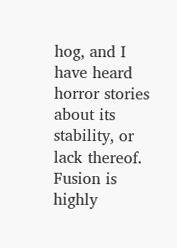hog, and I have heard horror stories about its stability, or lack thereof. Fusion is highly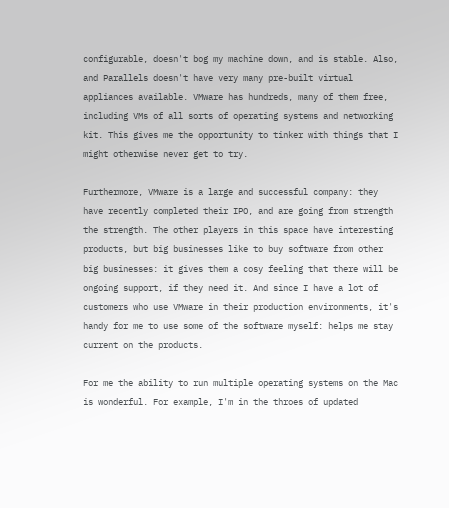configurable, doesn't bog my machine down, and is stable. Also, and Parallels doesn't have very many pre-built virtual appliances available. VMware has hundreds, many of them free, including VMs of all sorts of operating systems and networking kit. This gives me the opportunity to tinker with things that I might otherwise never get to try.

Furthermore, VMware is a large and successful company: they have recently completed their IPO, and are going from strength the strength. The other players in this space have interesting products, but big businesses like to buy software from other big businesses: it gives them a cosy feeling that there will be ongoing support, if they need it. And since I have a lot of customers who use VMware in their production environments, it's handy for me to use some of the software myself: helps me stay current on the products.

For me the ability to run multiple operating systems on the Mac is wonderful. For example, I'm in the throes of updated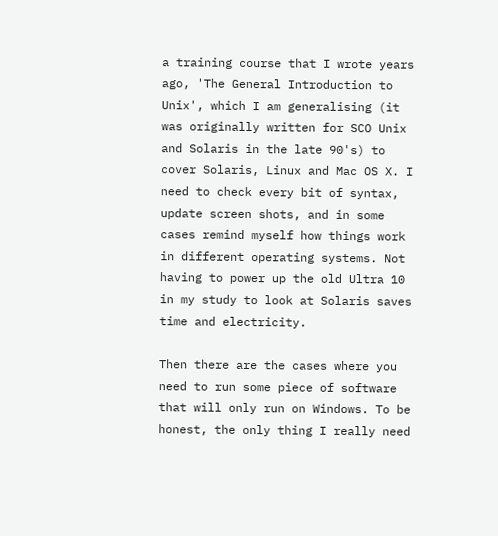a training course that I wrote years ago, 'The General Introduction to Unix', which I am generalising (it was originally written for SCO Unix and Solaris in the late 90's) to cover Solaris, Linux and Mac OS X. I need to check every bit of syntax, update screen shots, and in some cases remind myself how things work in different operating systems. Not having to power up the old Ultra 10 in my study to look at Solaris saves time and electricity.

Then there are the cases where you need to run some piece of software that will only run on Windows. To be honest, the only thing I really need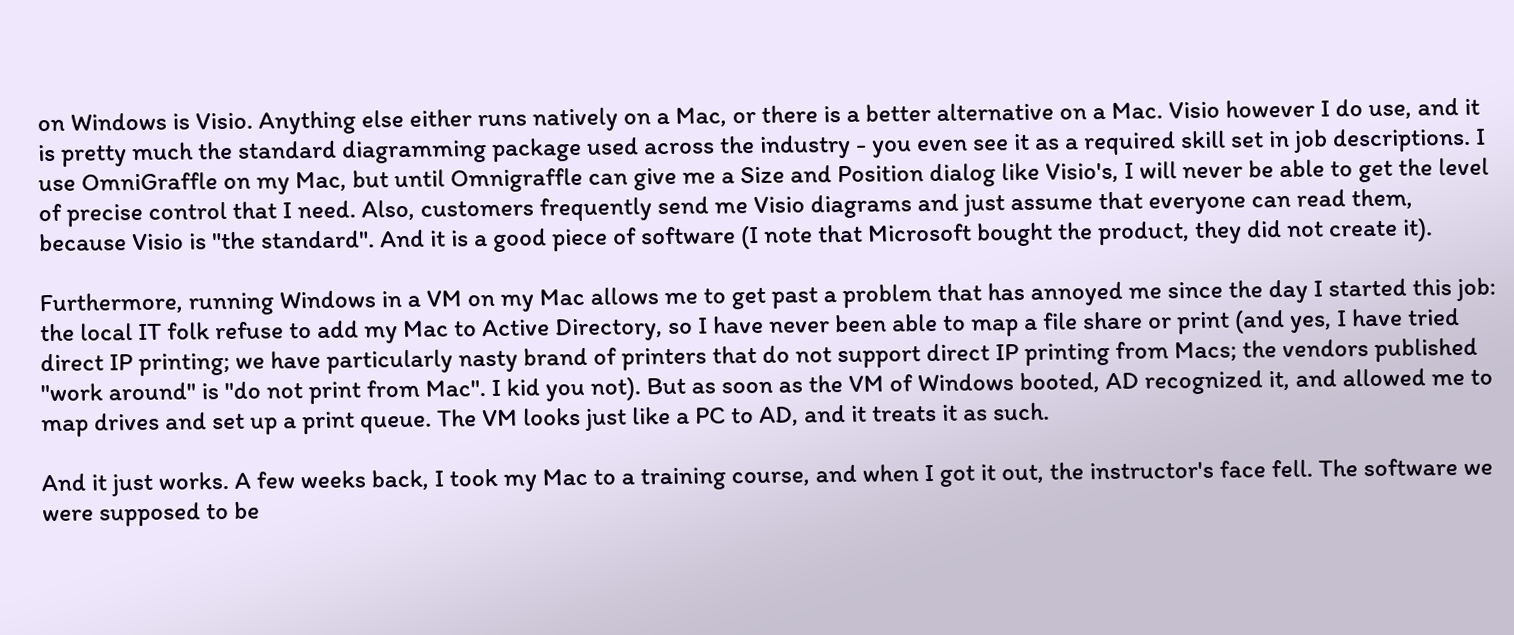on Windows is Visio. Anything else either runs natively on a Mac, or there is a better alternative on a Mac. Visio however I do use, and it is pretty much the standard diagramming package used across the industry - you even see it as a required skill set in job descriptions. I use OmniGraffle on my Mac, but until Omnigraffle can give me a Size and Position dialog like Visio's, I will never be able to get the level of precise control that I need. Also, customers frequently send me Visio diagrams and just assume that everyone can read them, because Visio is "the standard". And it is a good piece of software (I note that Microsoft bought the product, they did not create it).

Furthermore, running Windows in a VM on my Mac allows me to get past a problem that has annoyed me since the day I started this job: the local IT folk refuse to add my Mac to Active Directory, so I have never been able to map a file share or print (and yes, I have tried direct IP printing; we have particularly nasty brand of printers that do not support direct IP printing from Macs; the vendors published "work around" is "do not print from Mac". I kid you not). But as soon as the VM of Windows booted, AD recognized it, and allowed me to map drives and set up a print queue. The VM looks just like a PC to AD, and it treats it as such.

And it just works. A few weeks back, I took my Mac to a training course, and when I got it out, the instructor's face fell. The software we were supposed to be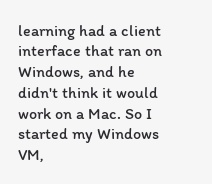learning had a client interface that ran on Windows, and he didn't think it would work on a Mac. So I started my Windows VM,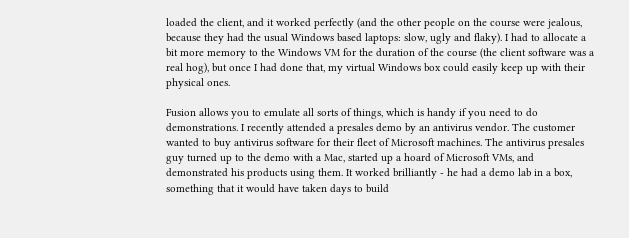loaded the client, and it worked perfectly (and the other people on the course were jealous, because they had the usual Windows based laptops: slow, ugly and flaky). I had to allocate a bit more memory to the Windows VM for the duration of the course (the client software was a real hog), but once I had done that, my virtual Windows box could easily keep up with their physical ones.

Fusion allows you to emulate all sorts of things, which is handy if you need to do demonstrations. I recently attended a presales demo by an antivirus vendor. The customer wanted to buy antivirus software for their fleet of Microsoft machines. The antivirus presales guy turned up to the demo with a Mac, started up a hoard of Microsoft VMs, and demonstrated his products using them. It worked brilliantly - he had a demo lab in a box, something that it would have taken days to build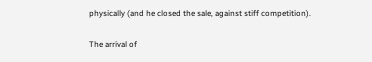physically (and he closed the sale, against stiff competition).

The arrival of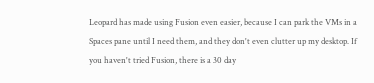Leopard has made using Fusion even easier, because I can park the VMs in a Spaces pane until I need them, and they don't even clutter up my desktop. If you haven't tried Fusion, there is a 30 day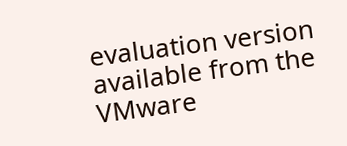evaluation version available from the VMware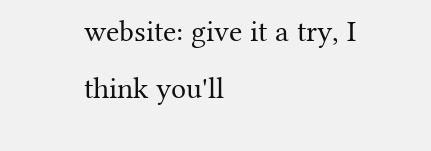website: give it a try, I think you'll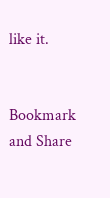like it.


Bookmark and Share